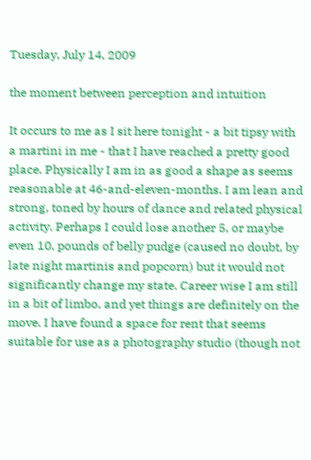Tuesday, July 14, 2009

the moment between perception and intuition

It occurs to me as I sit here tonight - a bit tipsy with a martini in me - that I have reached a pretty good place. Physically I am in as good a shape as seems reasonable at 46-and-eleven-months. I am lean and strong, toned by hours of dance and related physical activity. Perhaps I could lose another 5, or maybe even 10, pounds of belly pudge (caused no doubt, by late night martinis and popcorn) but it would not significantly change my state. Career wise I am still in a bit of limbo, and yet things are definitely on the move. I have found a space for rent that seems suitable for use as a photography studio (though not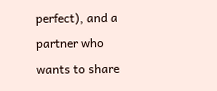perfect), and a partner who wants to share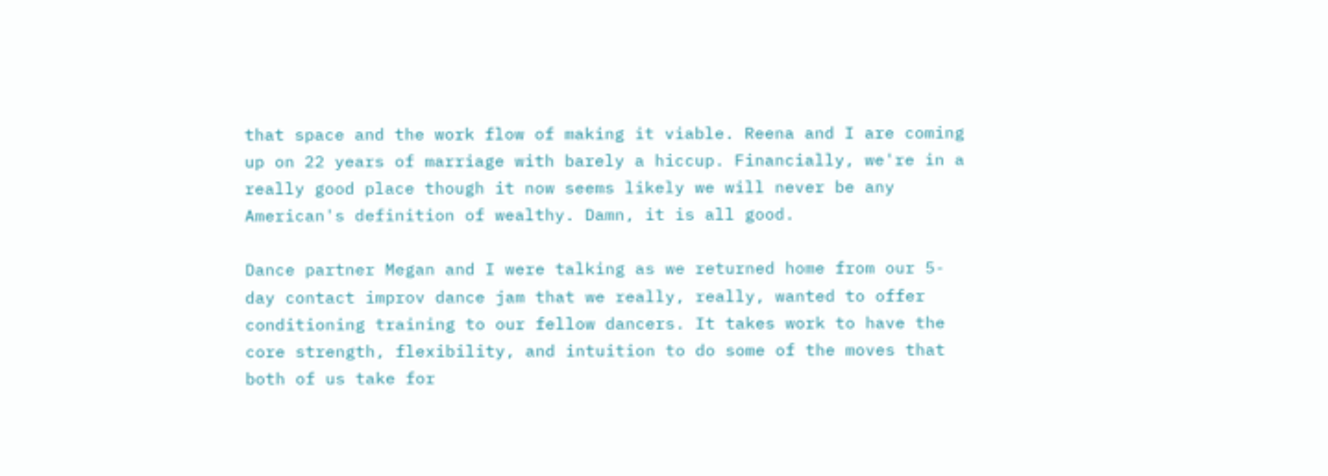that space and the work flow of making it viable. Reena and I are coming up on 22 years of marriage with barely a hiccup. Financially, we're in a really good place though it now seems likely we will never be any American's definition of wealthy. Damn, it is all good.

Dance partner Megan and I were talking as we returned home from our 5-day contact improv dance jam that we really, really, wanted to offer conditioning training to our fellow dancers. It takes work to have the core strength, flexibility, and intuition to do some of the moves that both of us take for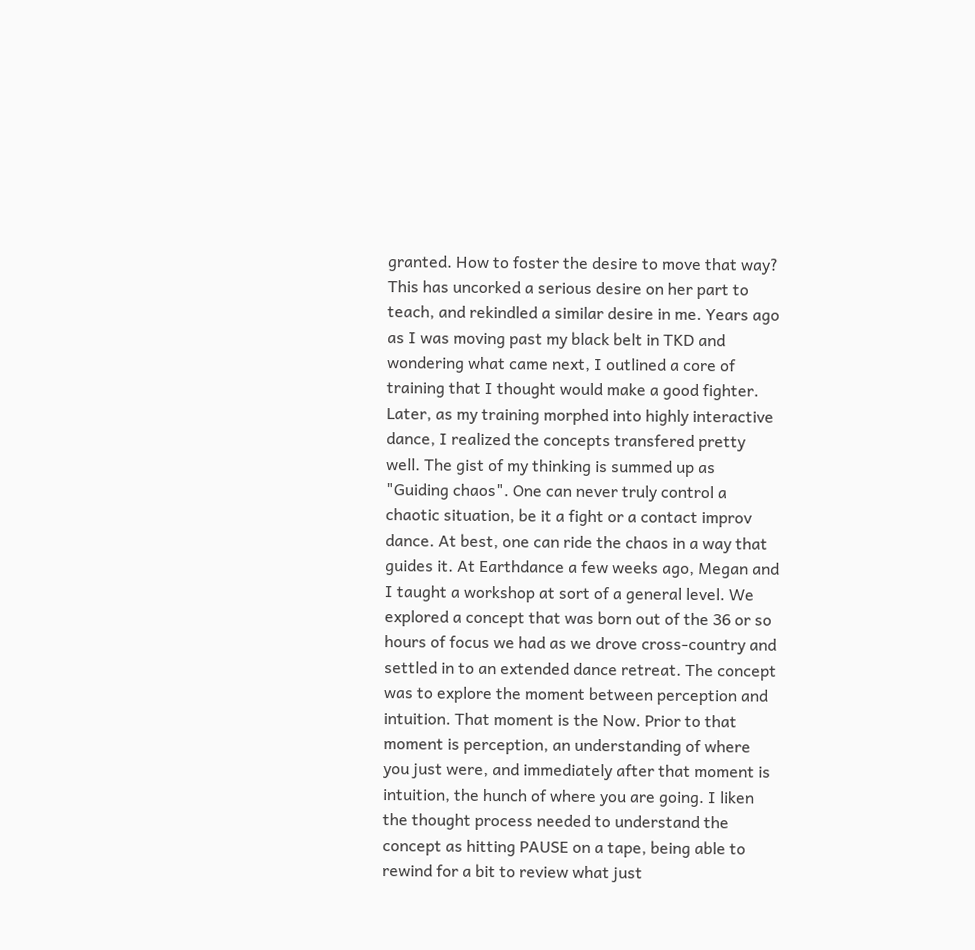granted. How to foster the desire to move that way? This has uncorked a serious desire on her part to teach, and rekindled a similar desire in me. Years ago as I was moving past my black belt in TKD and wondering what came next, I outlined a core of training that I thought would make a good fighter. Later, as my training morphed into highly interactive dance, I realized the concepts transfered pretty well. The gist of my thinking is summed up as "Guiding chaos". One can never truly control a chaotic situation, be it a fight or a contact improv dance. At best, one can ride the chaos in a way that guides it. At Earthdance a few weeks ago, Megan and I taught a workshop at sort of a general level. We explored a concept that was born out of the 36 or so hours of focus we had as we drove cross-country and settled in to an extended dance retreat. The concept was to explore the moment between perception and intuition. That moment is the Now. Prior to that moment is perception, an understanding of where you just were, and immediately after that moment is intuition, the hunch of where you are going. I liken the thought process needed to understand the concept as hitting PAUSE on a tape, being able to rewind for a bit to review what just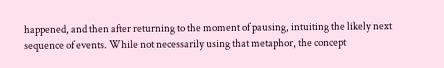happened, and then after returning to the moment of pausing, intuiting the likely next sequence of events. While not necessarily using that metaphor, the concept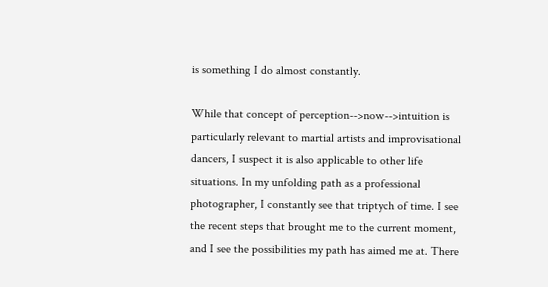is something I do almost constantly.

While that concept of perception-->now-->intuition is particularly relevant to martial artists and improvisational dancers, I suspect it is also applicable to other life situations. In my unfolding path as a professional photographer, I constantly see that triptych of time. I see the recent steps that brought me to the current moment, and I see the possibilities my path has aimed me at. There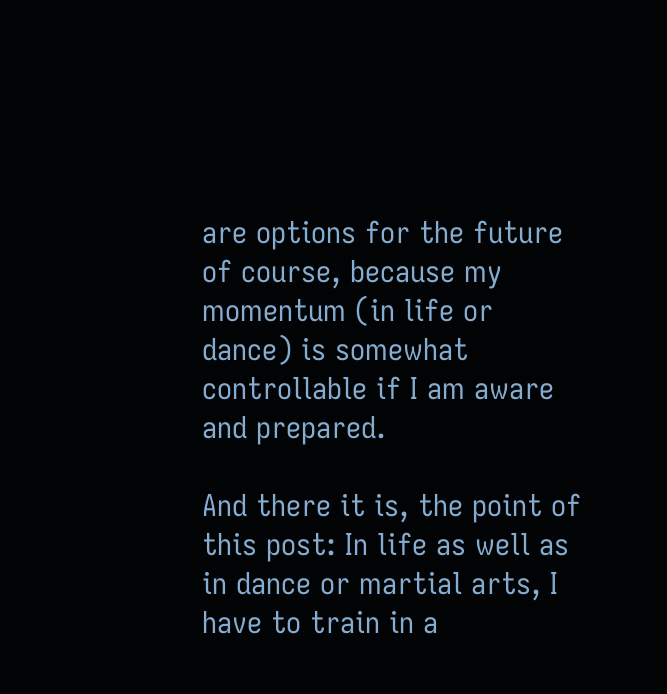are options for the future of course, because my momentum (in life or dance) is somewhat controllable if I am aware and prepared.

And there it is, the point of this post: In life as well as in dance or martial arts, I have to train in a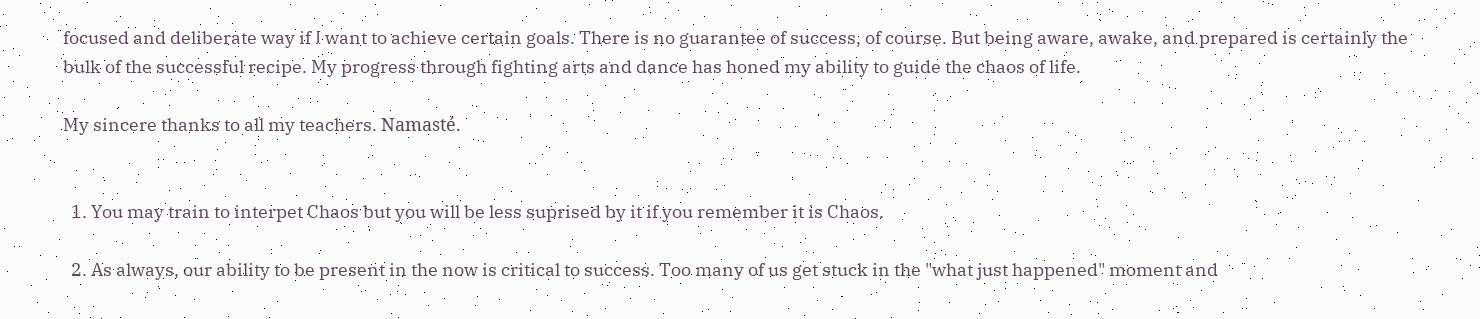focused and deliberate way if I want to achieve certain goals. There is no guarantee of success, of course. But being aware, awake, and prepared is certainly the bulk of the successful recipe. My progress through fighting arts and dance has honed my ability to guide the chaos of life.

My sincere thanks to all my teachers. Namasté.


  1. You may train to interpet Chaos but you will be less suprised by it if you remember it is Chaos.

  2. As always, our ability to be present in the now is critical to success. Too many of us get stuck in the "what just happened" moment and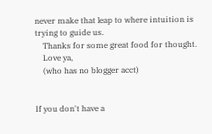never make that leap to where intuition is trying to guide us.
    Thanks for some great food for thought.
    Love ya,
    (who has no blogger acct)


If you don't have a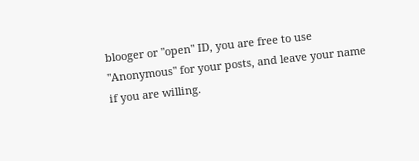blooger or "open" ID, you are free to use "Anonymous" for your posts, and leave your name if you are willing.